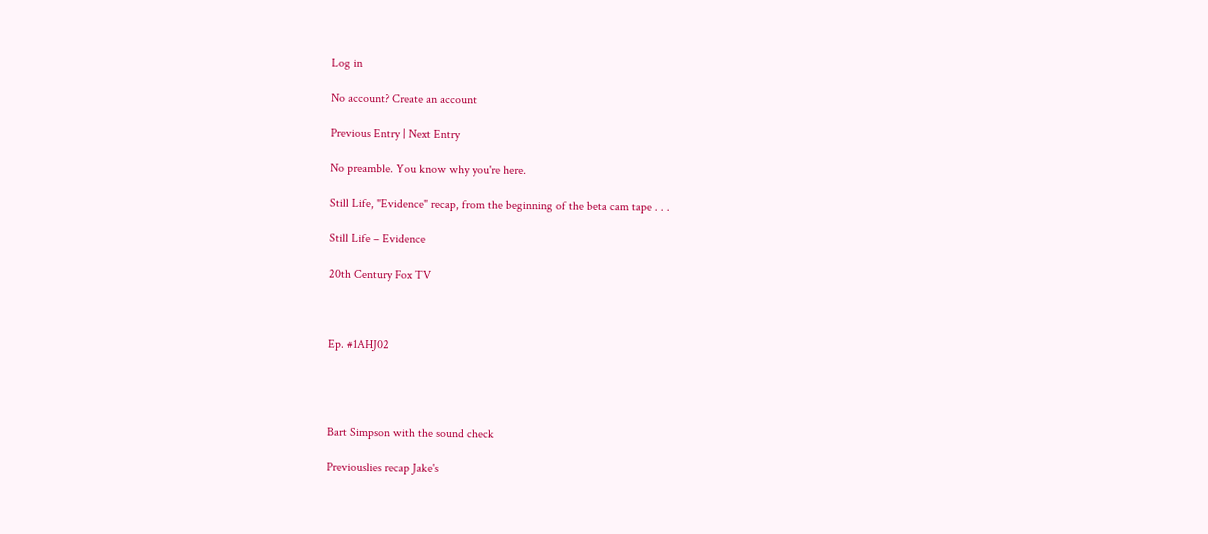Log in

No account? Create an account

Previous Entry | Next Entry

No preamble. You know why you're here.

Still Life, "Evidence" recap, from the beginning of the beta cam tape . . .

Still Life – Evidence

20th Century Fox TV



Ep. #1AHJ02




Bart Simpson with the sound check

Previouslies recap Jake's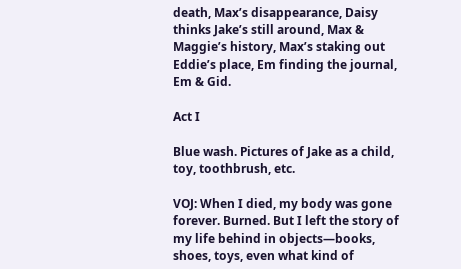death, Max’s disappearance, Daisy thinks Jake’s still around, Max & Maggie’s history, Max’s staking out Eddie’s place, Em finding the journal, Em & Gid.

Act I

Blue wash. Pictures of Jake as a child, toy, toothbrush, etc.

VOJ: When I died, my body was gone forever. Burned. But I left the story of my life behind in objects—books, shoes, toys, even what kind of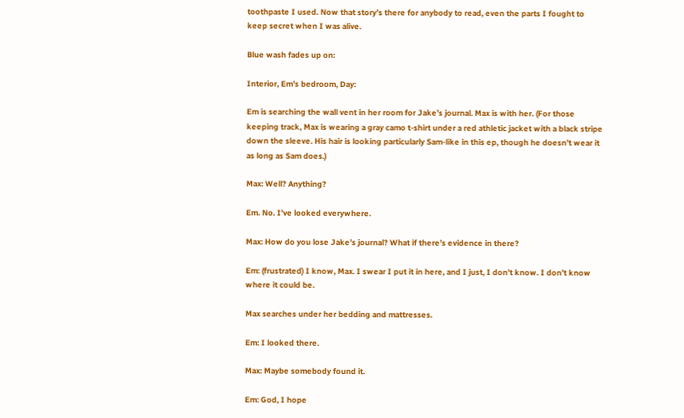toothpaste I used. Now that story’s there for anybody to read, even the parts I fought to keep secret when I was alive.

Blue wash fades up on:

Interior, Em’s bedroom, Day:

Em is searching the wall vent in her room for Jake’s journal. Max is with her. (For those keeping track, Max is wearing a gray camo t-shirt under a red athletic jacket with a black stripe down the sleeve. His hair is looking particularly Sam-like in this ep, though he doesn’t wear it as long as Sam does.)

Max: Well? Anything?

Em. No. I’ve looked everywhere.

Max: How do you lose Jake’s journal? What if there’s evidence in there?

Em: (frustrated) I know, Max. I swear I put it in here, and I just, I don’t know. I don’t know where it could be.

Max searches under her bedding and mattresses.

Em: I looked there.

Max: Maybe somebody found it.

Em: God, I hope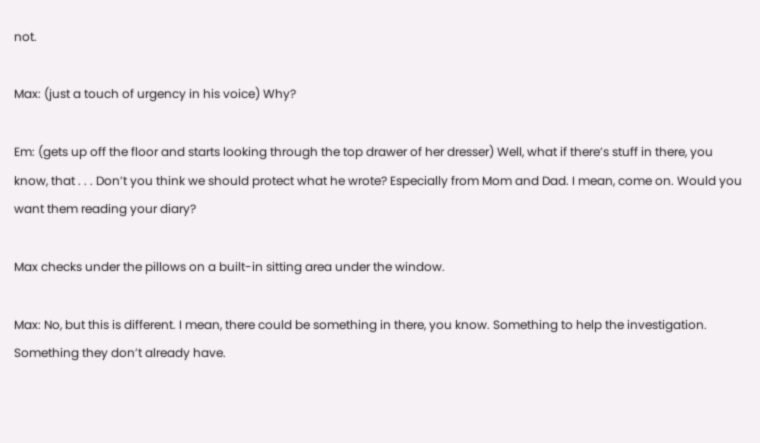not.

Max: (just a touch of urgency in his voice) Why?

Em: (gets up off the floor and starts looking through the top drawer of her dresser) Well, what if there’s stuff in there, you know, that . . . Don’t you think we should protect what he wrote? Especially from Mom and Dad. I mean, come on. Would you want them reading your diary?

Max checks under the pillows on a built-in sitting area under the window.

Max: No, but this is different. I mean, there could be something in there, you know. Something to help the investigation. Something they don’t already have.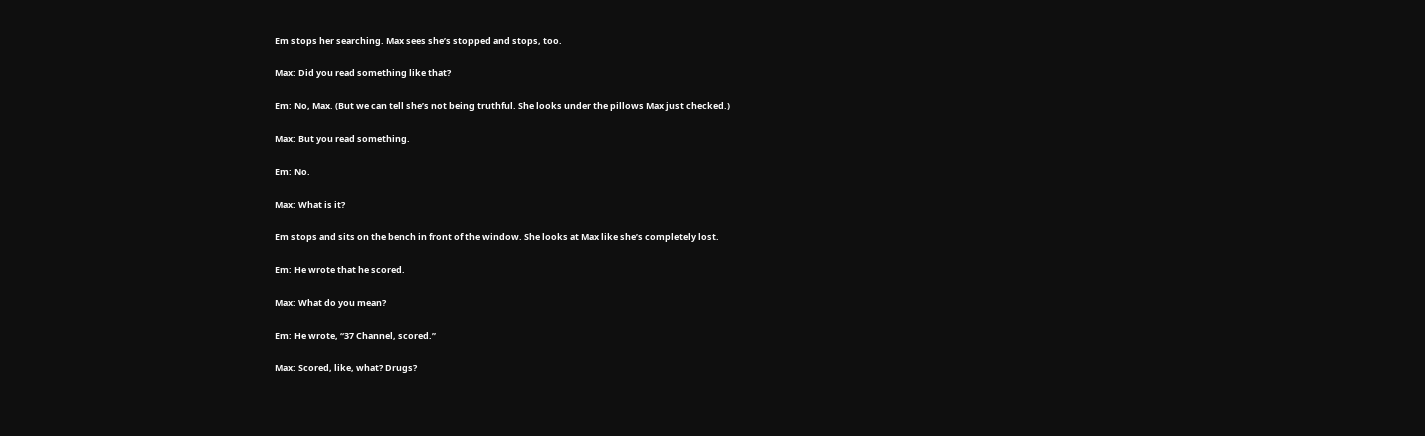Em stops her searching. Max sees she’s stopped and stops, too.

Max: Did you read something like that?

Em: No, Max. (But we can tell she’s not being truthful. She looks under the pillows Max just checked.)

Max: But you read something.

Em: No.

Max: What is it?

Em stops and sits on the bench in front of the window. She looks at Max like she’s completely lost.

Em: He wrote that he scored.

Max: What do you mean?

Em: He wrote, “37 Channel, scored.”

Max: Scored, like, what? Drugs?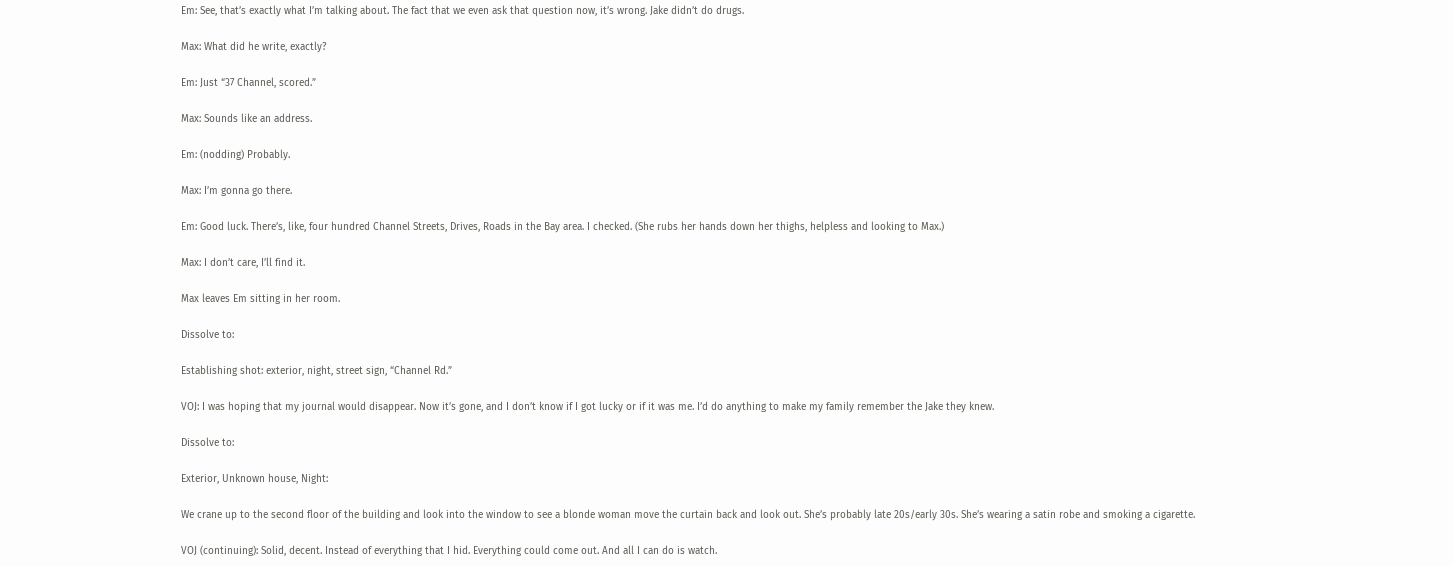Em: See, that’s exactly what I’m talking about. The fact that we even ask that question now, it’s wrong. Jake didn’t do drugs.

Max: What did he write, exactly?

Em: Just “37 Channel, scored.”

Max: Sounds like an address.

Em: (nodding) Probably.

Max: I’m gonna go there.

Em: Good luck. There’s, like, four hundred Channel Streets, Drives, Roads in the Bay area. I checked. (She rubs her hands down her thighs, helpless and looking to Max.)

Max: I don’t care, I’ll find it.

Max leaves Em sitting in her room.

Dissolve to:

Establishing shot: exterior, night, street sign, “Channel Rd.”

VOJ: I was hoping that my journal would disappear. Now it’s gone, and I don’t know if I got lucky or if it was me. I’d do anything to make my family remember the Jake they knew.

Dissolve to:

Exterior, Unknown house, Night:

We crane up to the second floor of the building and look into the window to see a blonde woman move the curtain back and look out. She’s probably late 20s/early 30s. She’s wearing a satin robe and smoking a cigarette.

VOJ (continuing): Solid, decent. Instead of everything that I hid. Everything could come out. And all I can do is watch.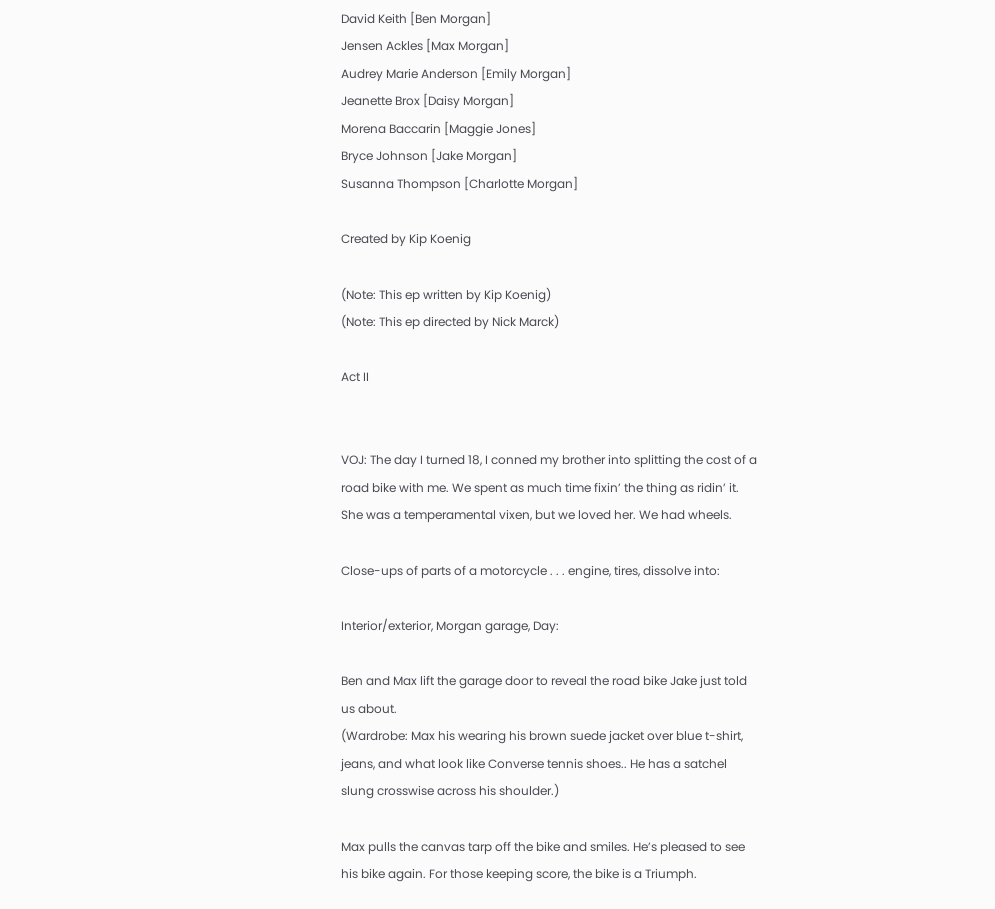David Keith [Ben Morgan]
Jensen Ackles [Max Morgan]
Audrey Marie Anderson [Emily Morgan]
Jeanette Brox [Daisy Morgan]
Morena Baccarin [Maggie Jones]
Bryce Johnson [Jake Morgan]
Susanna Thompson [Charlotte Morgan]

Created by Kip Koenig

(Note: This ep written by Kip Koenig)
(Note: This ep directed by Nick Marck)

Act II


VOJ: The day I turned 18, I conned my brother into splitting the cost of a road bike with me. We spent as much time fixin’ the thing as ridin’ it. She was a temperamental vixen, but we loved her. We had wheels.

Close-ups of parts of a motorcycle . . . engine, tires, dissolve into:

Interior/exterior, Morgan garage, Day:

Ben and Max lift the garage door to reveal the road bike Jake just told us about.
(Wardrobe: Max his wearing his brown suede jacket over blue t-shirt, jeans, and what look like Converse tennis shoes.. He has a satchel slung crosswise across his shoulder.)

Max pulls the canvas tarp off the bike and smiles. He’s pleased to see his bike again. For those keeping score, the bike is a Triumph.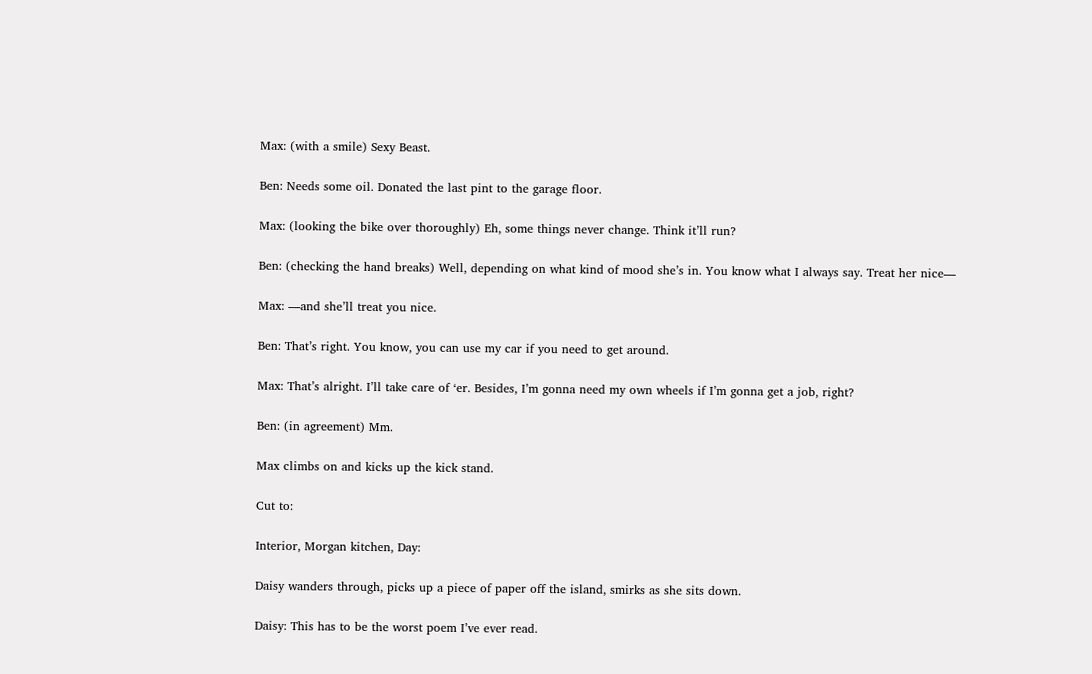Max: (with a smile) Sexy Beast.

Ben: Needs some oil. Donated the last pint to the garage floor.

Max: (looking the bike over thoroughly) Eh, some things never change. Think it’ll run?

Ben: (checking the hand breaks) Well, depending on what kind of mood she’s in. You know what I always say. Treat her nice—

Max: —and she’ll treat you nice.

Ben: That’s right. You know, you can use my car if you need to get around.

Max: That’s alright. I’ll take care of ‘er. Besides, I’m gonna need my own wheels if I’m gonna get a job, right?

Ben: (in agreement) Mm.

Max climbs on and kicks up the kick stand.

Cut to:

Interior, Morgan kitchen, Day:

Daisy wanders through, picks up a piece of paper off the island, smirks as she sits down.

Daisy: This has to be the worst poem I’ve ever read.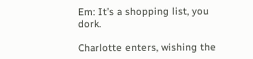Em: It’s a shopping list, you dork.

Charlotte enters, wishing the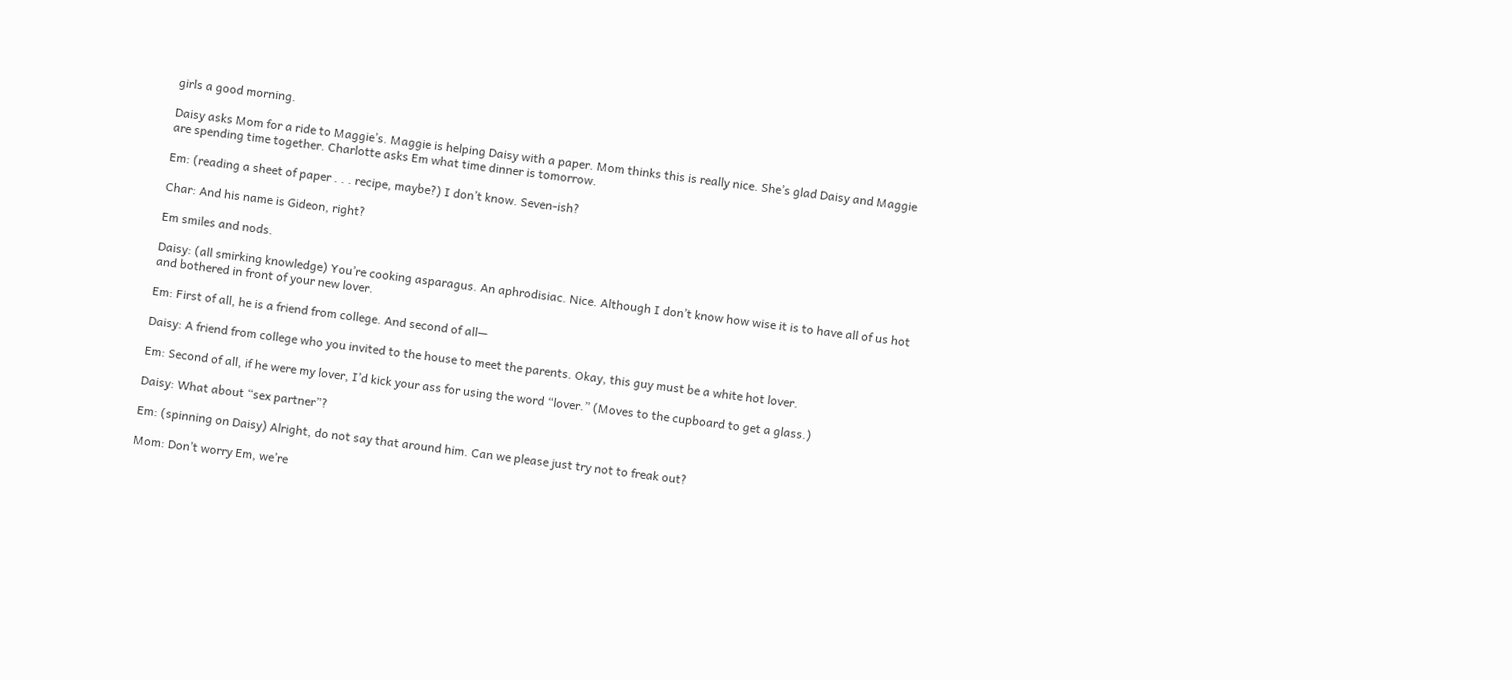girls a good morning.

Daisy asks Mom for a ride to Maggie’s. Maggie is helping Daisy with a paper. Mom thinks this is really nice. She’s glad Daisy and Maggie are spending time together. Charlotte asks Em what time dinner is tomorrow.

Em: (reading a sheet of paper . . . recipe, maybe?) I don’t know. Seven-ish?

Char: And his name is Gideon, right?

Em smiles and nods.

Daisy: (all smirking knowledge) You’re cooking asparagus. An aphrodisiac. Nice. Although I don’t know how wise it is to have all of us hot and bothered in front of your new lover.

Em: First of all, he is a friend from college. And second of all—

Daisy: A friend from college who you invited to the house to meet the parents. Okay, this guy must be a white hot lover.

Em: Second of all, if he were my lover, I’d kick your ass for using the word “lover.” (Moves to the cupboard to get a glass.)

Daisy: What about “sex partner”?

Em: (spinning on Daisy) Alright, do not say that around him. Can we please just try not to freak out?

Mom: Don’t worry Em, we’re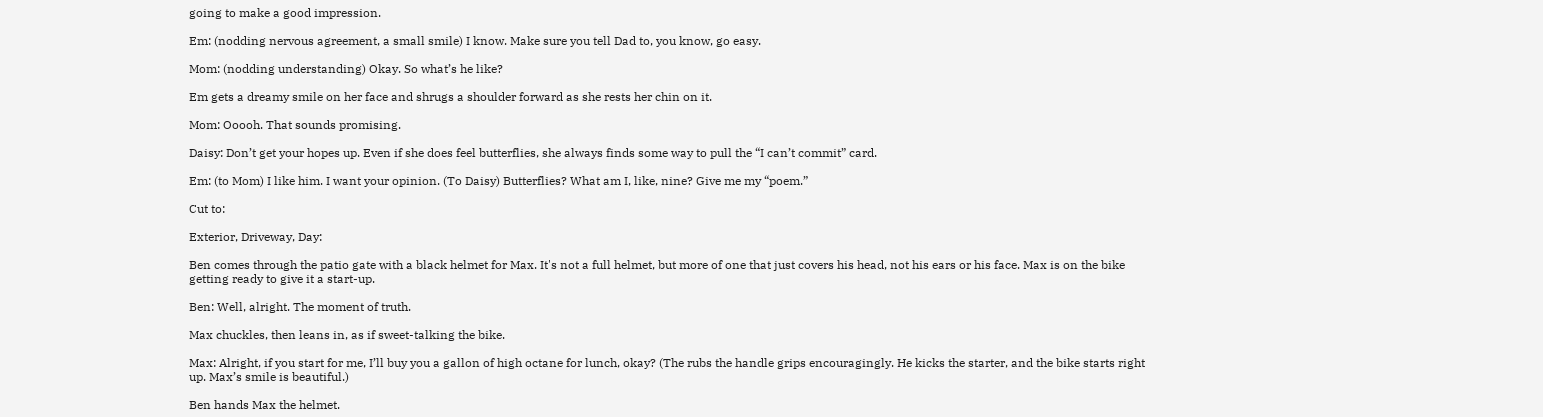going to make a good impression.

Em: (nodding nervous agreement, a small smile) I know. Make sure you tell Dad to, you know, go easy.

Mom: (nodding understanding) Okay. So what’s he like?

Em gets a dreamy smile on her face and shrugs a shoulder forward as she rests her chin on it.

Mom: Ooooh. That sounds promising.

Daisy: Don’t get your hopes up. Even if she does feel butterflies, she always finds some way to pull the “I can’t commit” card.

Em: (to Mom) I like him. I want your opinion. (To Daisy) Butterflies? What am I, like, nine? Give me my “poem.”

Cut to:

Exterior, Driveway, Day:

Ben comes through the patio gate with a black helmet for Max. It's not a full helmet, but more of one that just covers his head, not his ears or his face. Max is on the bike getting ready to give it a start-up.

Ben: Well, alright. The moment of truth.

Max chuckles, then leans in, as if sweet-talking the bike.

Max: Alright, if you start for me, I’ll buy you a gallon of high octane for lunch, okay? (The rubs the handle grips encouragingly. He kicks the starter, and the bike starts right up. Max’s smile is beautiful.)

Ben hands Max the helmet.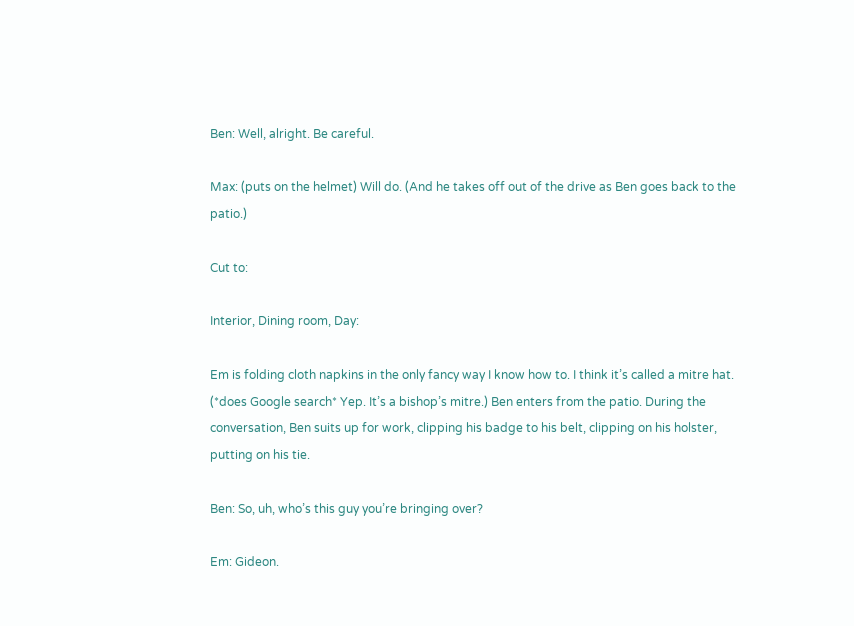Ben: Well, alright. Be careful.

Max: (puts on the helmet) Will do. (And he takes off out of the drive as Ben goes back to the patio.)

Cut to:

Interior, Dining room, Day:

Em is folding cloth napkins in the only fancy way I know how to. I think it’s called a mitre hat. (*does Google search* Yep. It’s a bishop’s mitre.) Ben enters from the patio. During the conversation, Ben suits up for work, clipping his badge to his belt, clipping on his holster, putting on his tie.

Ben: So, uh, who’s this guy you’re bringing over?

Em: Gideon.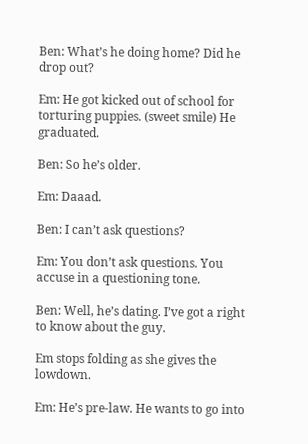Ben: What’s he doing home? Did he drop out?

Em: He got kicked out of school for torturing puppies. (sweet smile) He graduated.

Ben: So he’s older.

Em: Daaad.

Ben: I can’t ask questions?

Em: You don’t ask questions. You accuse in a questioning tone.

Ben: Well, he’s dating. I’ve got a right to know about the guy.

Em stops folding as she gives the lowdown.

Em: He’s pre-law. He wants to go into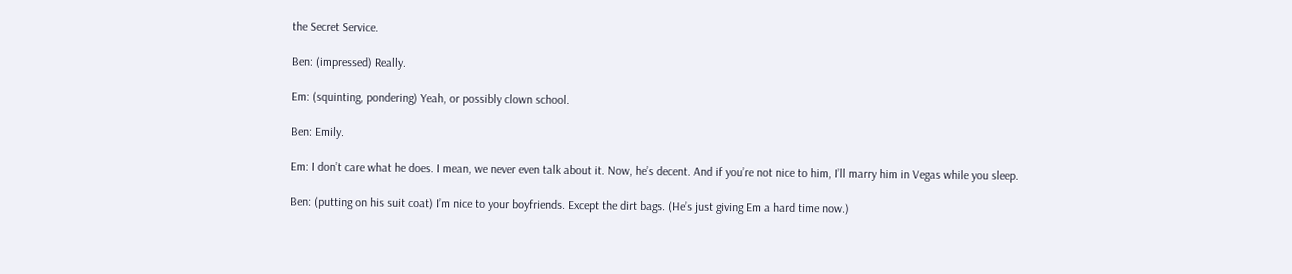the Secret Service.

Ben: (impressed) Really.

Em: (squinting, pondering) Yeah, or possibly clown school.

Ben: Emily.

Em: I don’t care what he does. I mean, we never even talk about it. Now, he’s decent. And if you’re not nice to him, I’ll marry him in Vegas while you sleep.

Ben: (putting on his suit coat) I’m nice to your boyfriends. Except the dirt bags. (He’s just giving Em a hard time now.)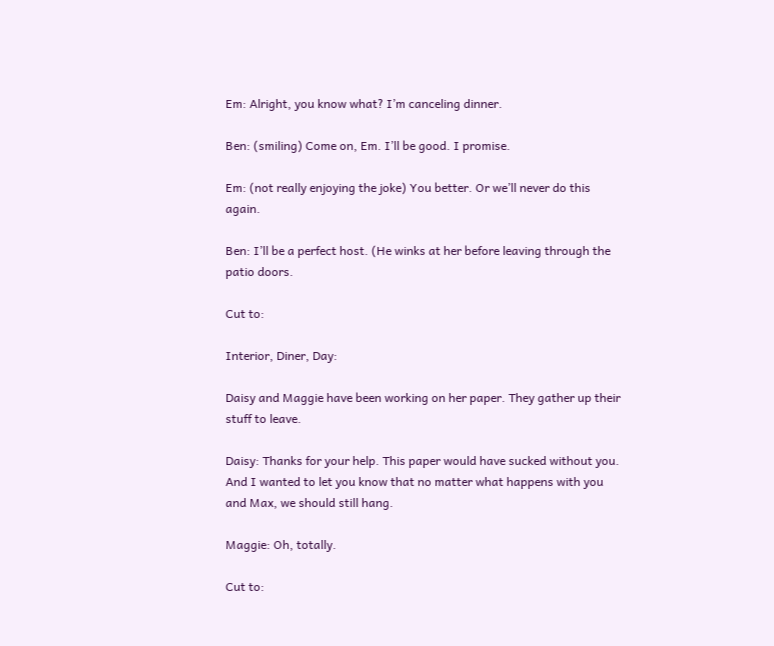Em: Alright, you know what? I’m canceling dinner.

Ben: (smiling) Come on, Em. I’ll be good. I promise.

Em: (not really enjoying the joke) You better. Or we’ll never do this again.

Ben: I’ll be a perfect host. (He winks at her before leaving through the patio doors.

Cut to:

Interior, Diner, Day:

Daisy and Maggie have been working on her paper. They gather up their stuff to leave.

Daisy: Thanks for your help. This paper would have sucked without you. And I wanted to let you know that no matter what happens with you and Max, we should still hang.

Maggie: Oh, totally.

Cut to: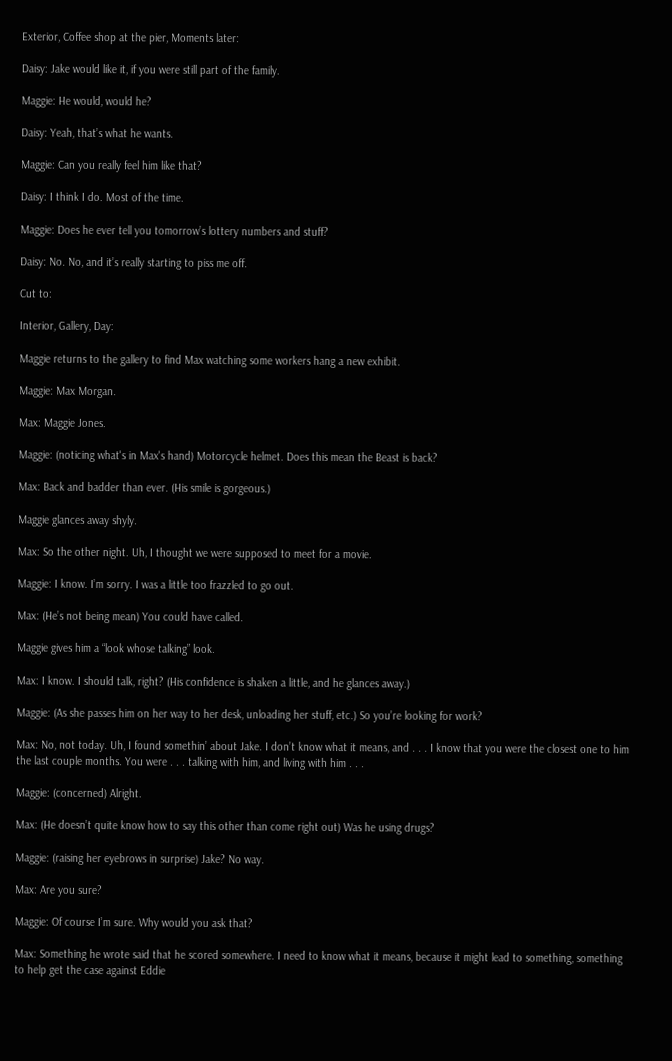Exterior, Coffee shop at the pier, Moments later:

Daisy: Jake would like it, if you were still part of the family.

Maggie: He would, would he?

Daisy: Yeah, that’s what he wants.

Maggie: Can you really feel him like that?

Daisy: I think I do. Most of the time.

Maggie: Does he ever tell you tomorrow’s lottery numbers and stuff?

Daisy: No. No, and it’s really starting to piss me off.

Cut to:

Interior, Gallery, Day:

Maggie returns to the gallery to find Max watching some workers hang a new exhibit.

Maggie: Max Morgan.

Max: Maggie Jones.

Maggie: (noticing what's in Max's hand) Motorcycle helmet. Does this mean the Beast is back?

Max: Back and badder than ever. (His smile is gorgeous.)

Maggie glances away shyly.

Max: So the other night. Uh, I thought we were supposed to meet for a movie.

Maggie: I know. I’m sorry. I was a little too frazzled to go out.

Max: (He’s not being mean) You could have called.

Maggie gives him a “look whose talking” look.

Max: I know. I should talk, right? (His confidence is shaken a little, and he glances away.)

Maggie: (As she passes him on her way to her desk, unloading her stuff, etc.) So you’re looking for work?

Max: No, not today. Uh, I found somethin’ about Jake. I don’t know what it means, and . . . I know that you were the closest one to him the last couple months. You were . . . talking with him, and living with him . . .

Maggie: (concerned) Alright.

Max: (He doesn’t quite know how to say this other than come right out) Was he using drugs?

Maggie: (raising her eyebrows in surprise) Jake? No way.

Max: Are you sure?

Maggie: Of course I’m sure. Why would you ask that?

Max: Something he wrote said that he scored somewhere. I need to know what it means, because it might lead to something, something to help get the case against Eddie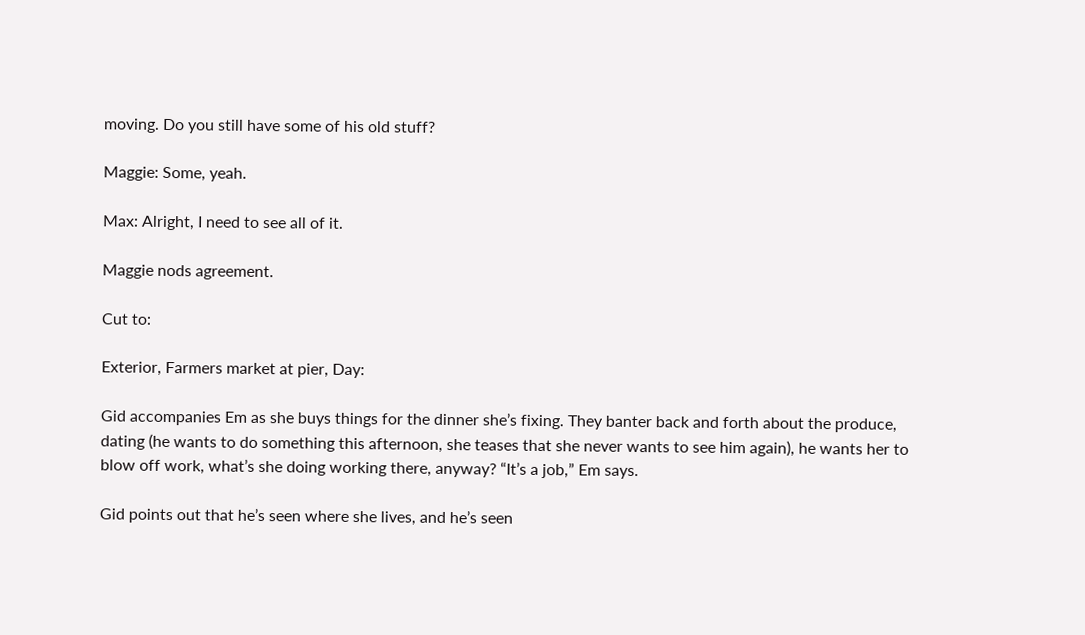moving. Do you still have some of his old stuff?

Maggie: Some, yeah.

Max: Alright, I need to see all of it.

Maggie nods agreement.

Cut to:

Exterior, Farmers market at pier, Day:

Gid accompanies Em as she buys things for the dinner she’s fixing. They banter back and forth about the produce, dating (he wants to do something this afternoon, she teases that she never wants to see him again), he wants her to blow off work, what’s she doing working there, anyway? “It’s a job,” Em says.

Gid points out that he’s seen where she lives, and he’s seen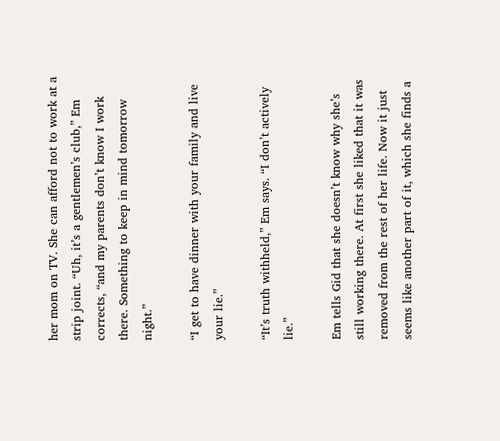her mom on TV. She can afford not to work at a strip joint. “Uh, it’s a gentlemen’s club,” Em corrects, “and my parents don’t know I work there. Something to keep in mind tomorrow night.”

“I get to have dinner with your family and live your lie.”

“It’s truth withheld,” Em says. “I don’t actively lie.”

Em tells Gid that she doesn’t know why she’s still working there. At first she liked that it was removed from the rest of her life. Now it just seems like another part of it, which she finds a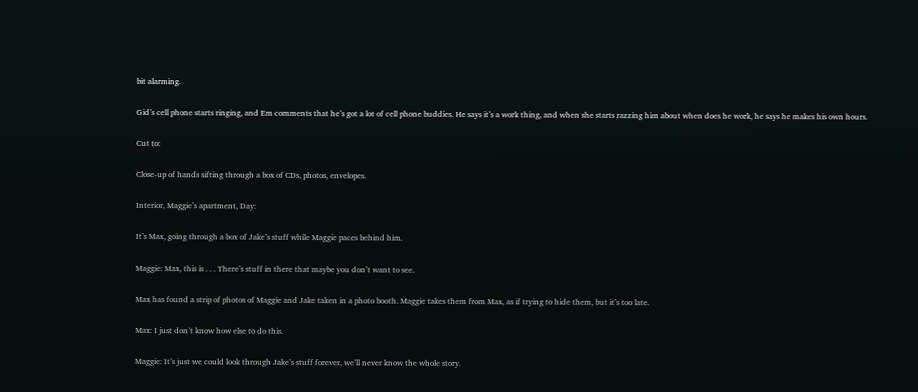bit alarming.

Gid’s cell phone starts ringing, and Em comments that he’s got a lot of cell phone buddies. He says it’s a work thing, and when she starts razzing him about when does he work, he says he makes his own hours.

Cut to:

Close-up of hands sifting through a box of CDs, photos, envelopes.

Interior, Maggie’s apartment, Day:

It’s Max, going through a box of Jake’s stuff while Maggie paces behind him.

Maggie: Max, this is . . . There’s stuff in there that maybe you don’t want to see.

Max has found a strip of photos of Maggie and Jake taken in a photo booth. Maggie takes them from Max, as if trying to hide them, but it’s too late.

Max: I just don’t know how else to do this.

Maggie: It’s just we could look through Jake’s stuff forever, we’ll never know the whole story.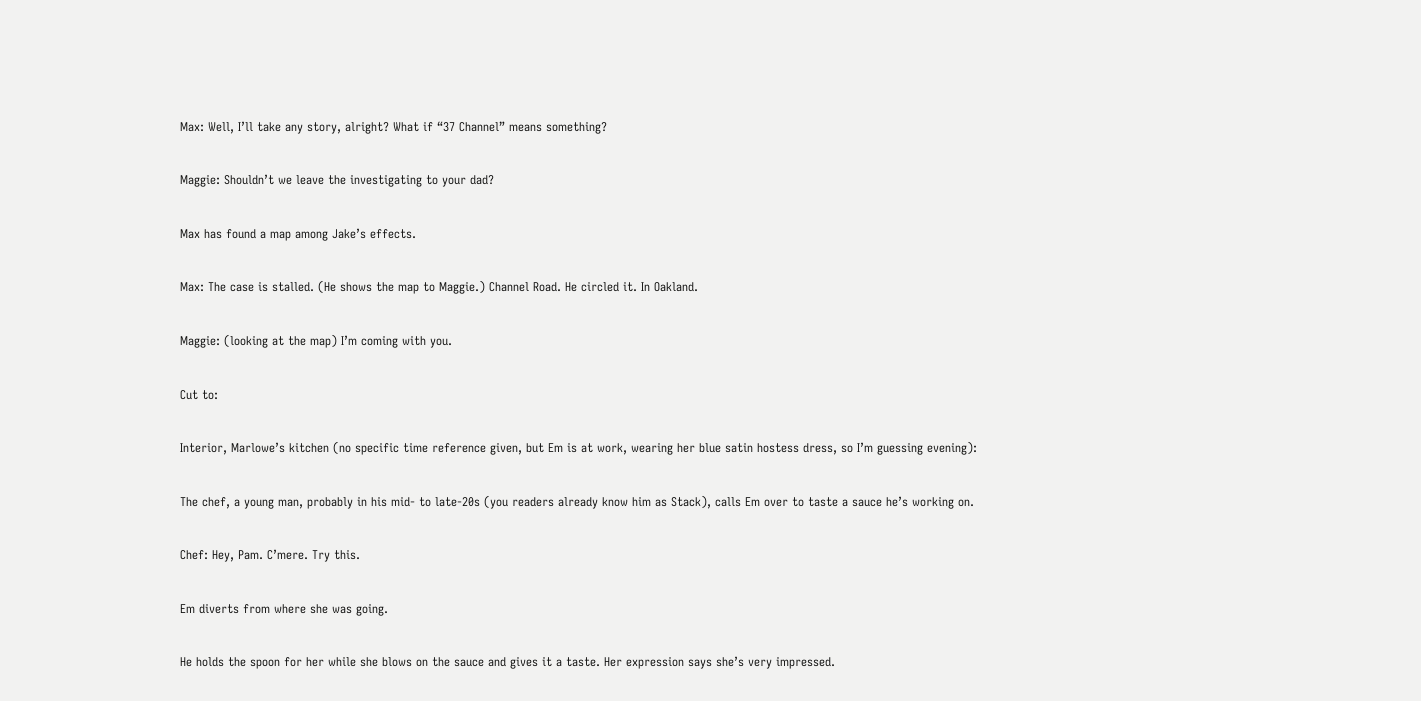Max: Well, I’ll take any story, alright? What if “37 Channel” means something?

Maggie: Shouldn’t we leave the investigating to your dad?

Max has found a map among Jake’s effects.

Max: The case is stalled. (He shows the map to Maggie.) Channel Road. He circled it. In Oakland.

Maggie: (looking at the map) I’m coming with you.

Cut to:

Interior, Marlowe’s kitchen (no specific time reference given, but Em is at work, wearing her blue satin hostess dress, so I’m guessing evening):

The chef, a young man, probably in his mid- to late-20s (you readers already know him as Stack), calls Em over to taste a sauce he’s working on.

Chef: Hey, Pam. C’mere. Try this.

Em diverts from where she was going.

He holds the spoon for her while she blows on the sauce and gives it a taste. Her expression says she’s very impressed.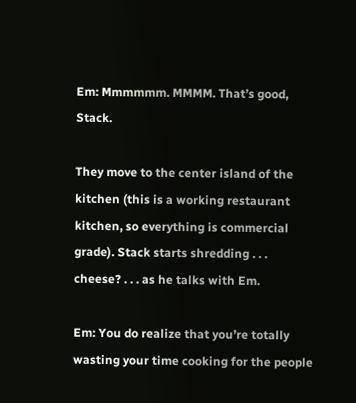Em: Mmmmmm. MMMM. That’s good, Stack.

They move to the center island of the kitchen (this is a working restaurant kitchen, so everything is commercial grade). Stack starts shredding . . . cheese? . . . as he talks with Em.

Em: You do realize that you’re totally wasting your time cooking for the people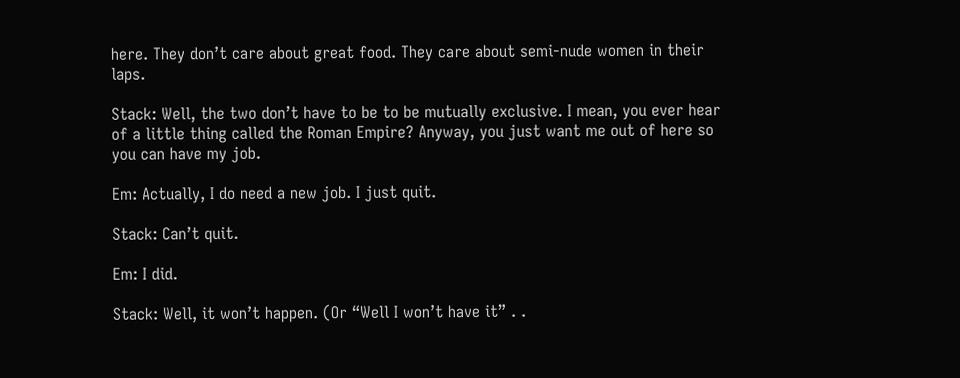here. They don’t care about great food. They care about semi-nude women in their laps.

Stack: Well, the two don’t have to be to be mutually exclusive. I mean, you ever hear of a little thing called the Roman Empire? Anyway, you just want me out of here so you can have my job.

Em: Actually, I do need a new job. I just quit.

Stack: Can’t quit.

Em: I did.

Stack: Well, it won’t happen. (Or “Well I won’t have it” . .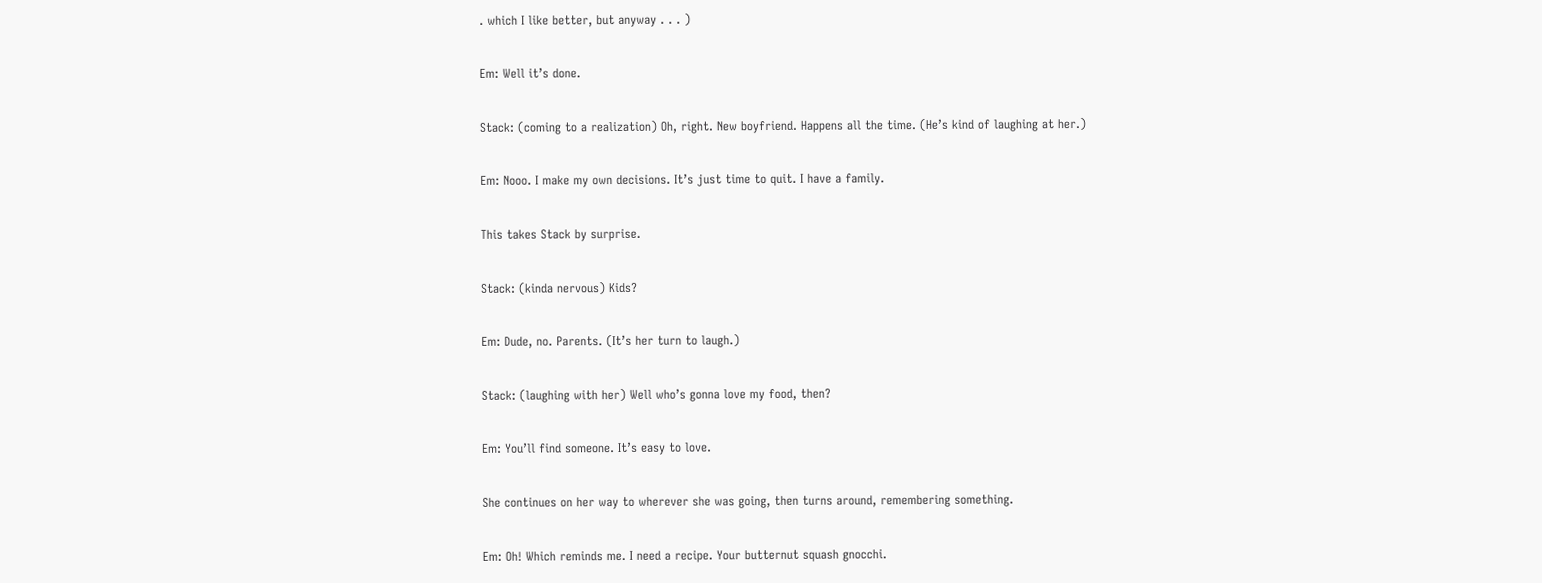. which I like better, but anyway . . . )

Em: Well it’s done.

Stack: (coming to a realization) Oh, right. New boyfriend. Happens all the time. (He’s kind of laughing at her.)

Em: Nooo. I make my own decisions. It’s just time to quit. I have a family.

This takes Stack by surprise.

Stack: (kinda nervous) Kids?

Em: Dude, no. Parents. (It’s her turn to laugh.)

Stack: (laughing with her) Well who’s gonna love my food, then?

Em: You’ll find someone. It’s easy to love.

She continues on her way to wherever she was going, then turns around, remembering something.

Em: Oh! Which reminds me. I need a recipe. Your butternut squash gnocchi.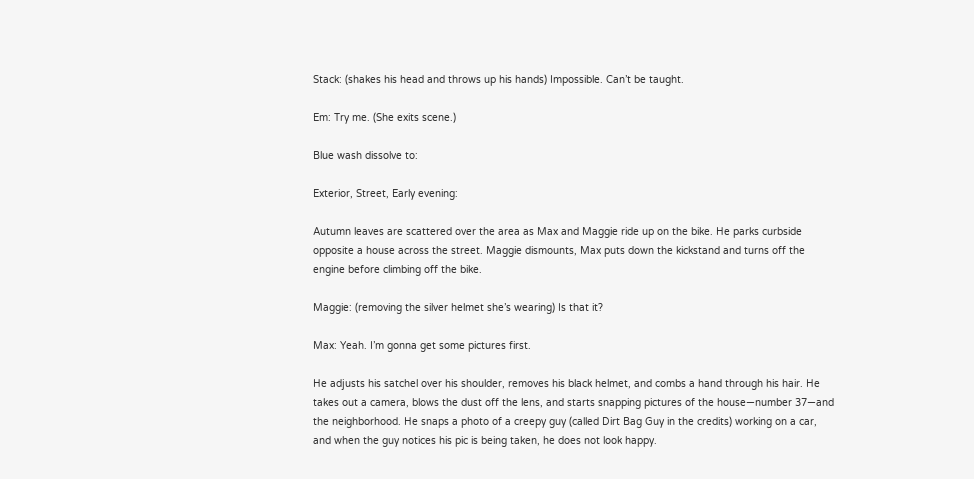Stack: (shakes his head and throws up his hands) Impossible. Can’t be taught.

Em: Try me. (She exits scene.)

Blue wash dissolve to:

Exterior, Street, Early evening:

Autumn leaves are scattered over the area as Max and Maggie ride up on the bike. He parks curbside opposite a house across the street. Maggie dismounts, Max puts down the kickstand and turns off the engine before climbing off the bike.

Maggie: (removing the silver helmet she’s wearing) Is that it?

Max: Yeah. I’m gonna get some pictures first.

He adjusts his satchel over his shoulder, removes his black helmet, and combs a hand through his hair. He takes out a camera, blows the dust off the lens, and starts snapping pictures of the house—number 37—and the neighborhood. He snaps a photo of a creepy guy (called Dirt Bag Guy in the credits) working on a car, and when the guy notices his pic is being taken, he does not look happy.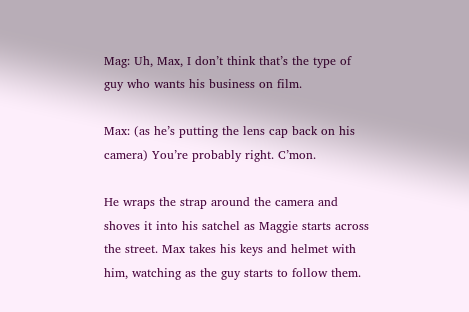Mag: Uh, Max, I don’t think that’s the type of guy who wants his business on film.

Max: (as he’s putting the lens cap back on his camera) You’re probably right. C’mon.

He wraps the strap around the camera and shoves it into his satchel as Maggie starts across the street. Max takes his keys and helmet with him, watching as the guy starts to follow them.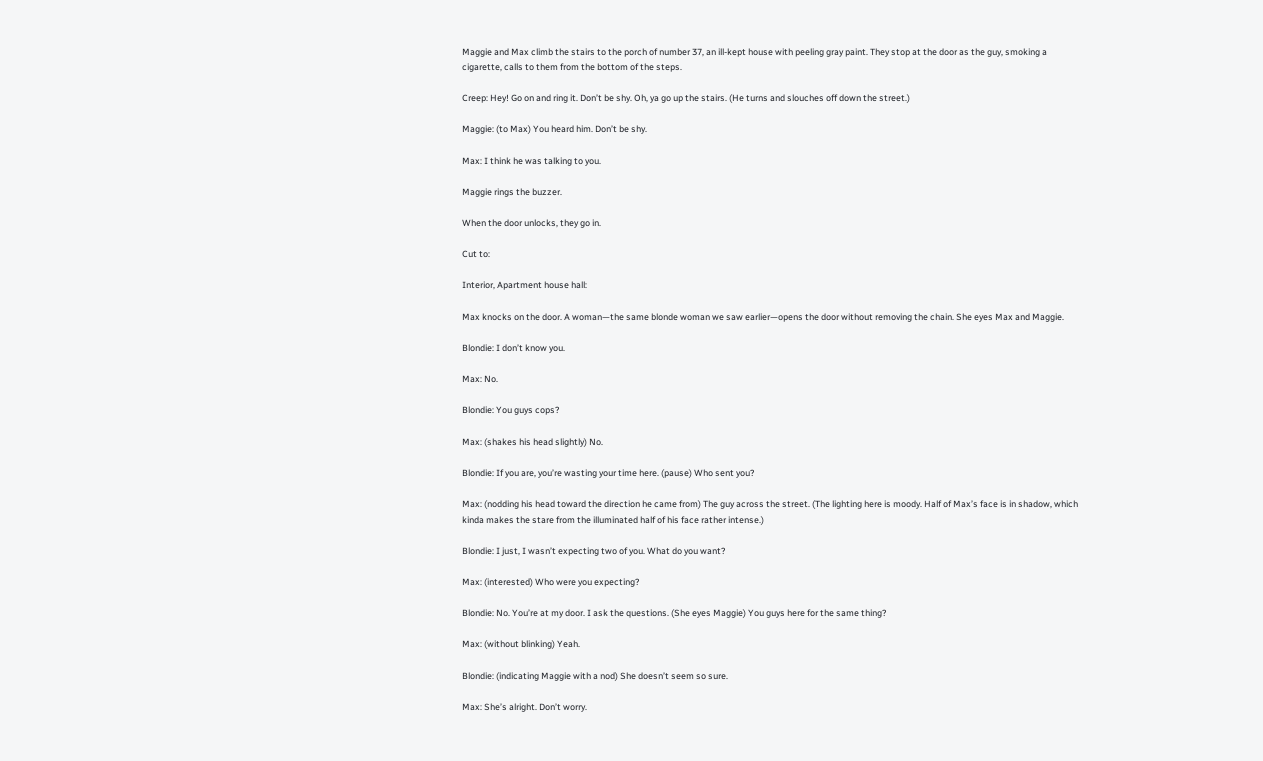Maggie and Max climb the stairs to the porch of number 37, an ill-kept house with peeling gray paint. They stop at the door as the guy, smoking a cigarette, calls to them from the bottom of the steps.

Creep: Hey! Go on and ring it. Don’t be shy. Oh, ya go up the stairs. (He turns and slouches off down the street.)

Maggie: (to Max) You heard him. Don’t be shy.

Max: I think he was talking to you.

Maggie rings the buzzer.

When the door unlocks, they go in.

Cut to:

Interior, Apartment house hall:

Max knocks on the door. A woman—the same blonde woman we saw earlier—opens the door without removing the chain. She eyes Max and Maggie.

Blondie: I don’t know you.

Max: No.

Blondie: You guys cops?

Max: (shakes his head slightly) No.

Blondie: If you are, you’re wasting your time here. (pause) Who sent you?

Max: (nodding his head toward the direction he came from) The guy across the street. (The lighting here is moody. Half of Max’s face is in shadow, which kinda makes the stare from the illuminated half of his face rather intense.)

Blondie: I just, I wasn’t expecting two of you. What do you want?

Max: (interested) Who were you expecting?

Blondie: No. You’re at my door. I ask the questions. (She eyes Maggie) You guys here for the same thing?

Max: (without blinking) Yeah.

Blondie: (indicating Maggie with a nod) She doesn’t seem so sure.

Max: She’s alright. Don’t worry.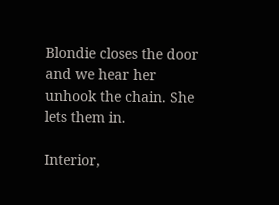Blondie closes the door and we hear her unhook the chain. She lets them in.

Interior,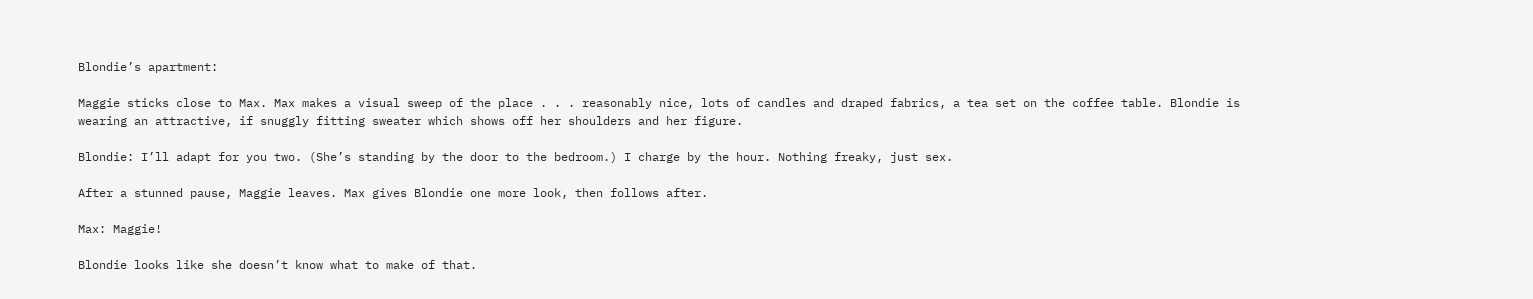Blondie’s apartment:

Maggie sticks close to Max. Max makes a visual sweep of the place . . . reasonably nice, lots of candles and draped fabrics, a tea set on the coffee table. Blondie is wearing an attractive, if snuggly fitting sweater which shows off her shoulders and her figure.

Blondie: I’ll adapt for you two. (She’s standing by the door to the bedroom.) I charge by the hour. Nothing freaky, just sex.

After a stunned pause, Maggie leaves. Max gives Blondie one more look, then follows after.

Max: Maggie!

Blondie looks like she doesn’t know what to make of that.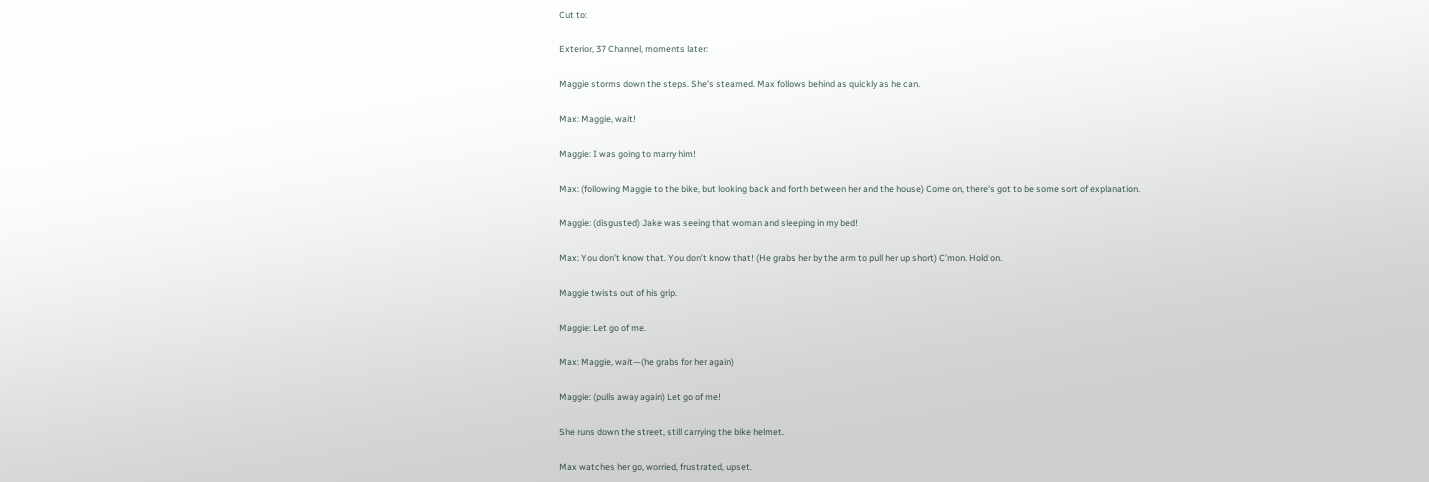Cut to:

Exterior, 37 Channel, moments later:

Maggie storms down the steps. She’s steamed. Max follows behind as quickly as he can.

Max: Maggie, wait!

Maggie: I was going to marry him!

Max: (following Maggie to the bike, but looking back and forth between her and the house) Come on, there’s got to be some sort of explanation.

Maggie: (disgusted) Jake was seeing that woman and sleeping in my bed!

Max: You don’t know that. You don’t know that! (He grabs her by the arm to pull her up short) C’mon. Hold on.

Maggie twists out of his grip.

Maggie: Let go of me.

Max: Maggie, wait—(he grabs for her again)

Maggie: (pulls away again) Let go of me!

She runs down the street, still carrying the bike helmet.

Max watches her go, worried, frustrated, upset.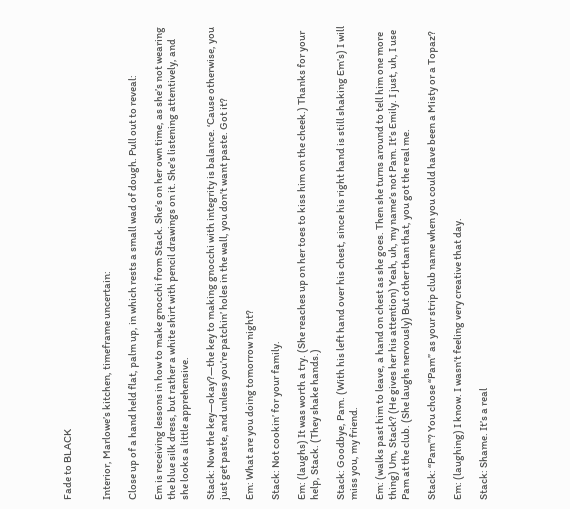Fade to BLACK


Interior, Marlowe’s kitchen, timeframe uncertain:

Close up of a hand held flat, palm up, in which rests a small wad of dough. Pull out to reveal:

Em is receiving lessons in how to make gnocchi from Stack. She’s on her own time, as she’s not wearing the blue silk dress, but rather a white shirt with pencil drawings on it. She’s listening attentively, and she looks a little apprehensive.

Stack: Now the key—okay?—the key to making gnocchi with integrity is balance. ‘Cause otherwise, you just get paste, and unless you’re patchin’ holes in the wall, you don’t want paste. Got it?

Em: What are you doing tomorrow night?

Stack: Not cookin’ for your family.

Em: (laughs) It was worth a try. (She reaches up on her toes to kiss him on the cheek.) Thanks for your help, Stack. (They shake hands.)

Stack: Goodbye, Pam. (With his left hand over his chest, since his right hand is still shaking Em’s) I will miss you, my friend.

Em: (walks past him to leave, a hand on chest as she goes. Then she turns around to tell him one more thing) Um, Stack? (He gives her his attention) Yeah, uh, my name’s not Pam. It’s Emily. I just, uh, I use Pam at the club. (She laughs nervously) But other than that, you got the real me.

Stack: “Pam”? You chose “Pam” as your strip club name when you could have been a Misty or a Topaz?

Em: (laughing) I know. I wasn’t feeling very creative that day.

Stack: Shame. It’s a real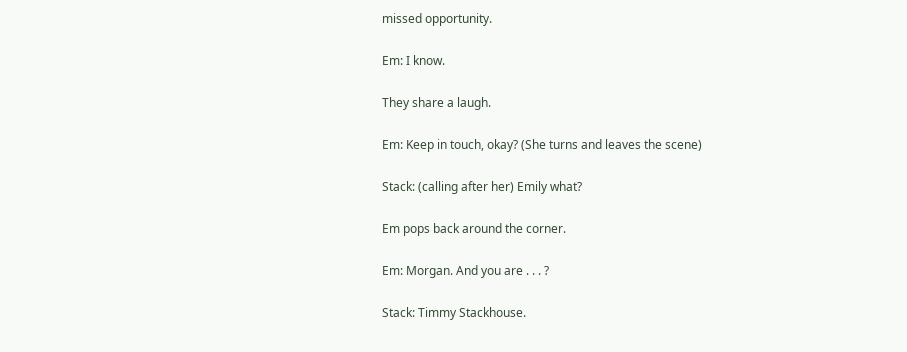missed opportunity.

Em: I know.

They share a laugh.

Em: Keep in touch, okay? (She turns and leaves the scene)

Stack: (calling after her) Emily what?

Em pops back around the corner.

Em: Morgan. And you are . . . ?

Stack: Timmy Stackhouse.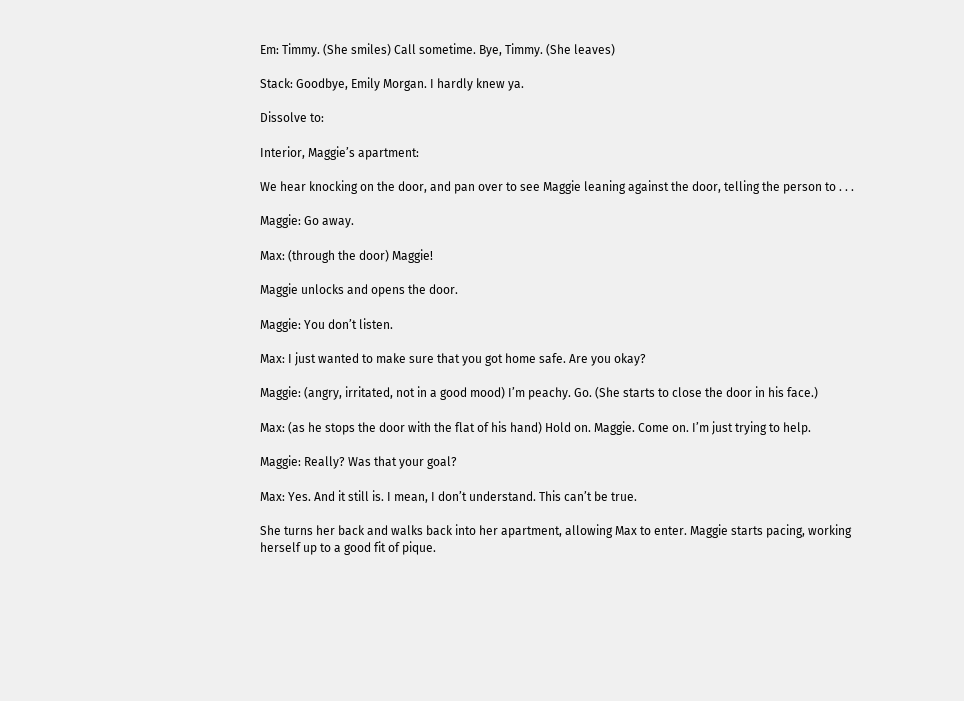Em: Timmy. (She smiles) Call sometime. Bye, Timmy. (She leaves)

Stack: Goodbye, Emily Morgan. I hardly knew ya.

Dissolve to:

Interior, Maggie’s apartment:

We hear knocking on the door, and pan over to see Maggie leaning against the door, telling the person to . . .

Maggie: Go away.

Max: (through the door) Maggie!

Maggie unlocks and opens the door.

Maggie: You don’t listen.

Max: I just wanted to make sure that you got home safe. Are you okay?

Maggie: (angry, irritated, not in a good mood) I’m peachy. Go. (She starts to close the door in his face.)

Max: (as he stops the door with the flat of his hand) Hold on. Maggie. Come on. I’m just trying to help.

Maggie: Really? Was that your goal?

Max: Yes. And it still is. I mean, I don’t understand. This can’t be true.

She turns her back and walks back into her apartment, allowing Max to enter. Maggie starts pacing, working herself up to a good fit of pique.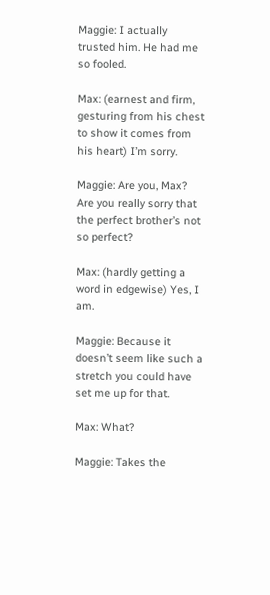Maggie: I actually trusted him. He had me so fooled.

Max: (earnest and firm, gesturing from his chest to show it comes from his heart) I’m sorry.

Maggie: Are you, Max? Are you really sorry that the perfect brother’s not so perfect?

Max: (hardly getting a word in edgewise) Yes, I am.

Maggie: Because it doesn’t seem like such a stretch you could have set me up for that.

Max: What?

Maggie: Takes the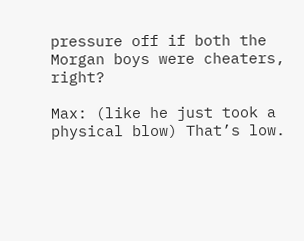pressure off if both the Morgan boys were cheaters, right?

Max: (like he just took a physical blow) That’s low.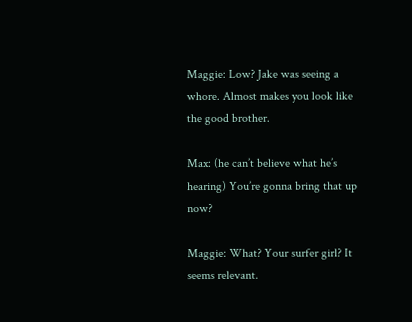Maggie: Low? Jake was seeing a whore. Almost makes you look like the good brother.

Max: (he can’t believe what he’s hearing) You’re gonna bring that up now?

Maggie: What? Your surfer girl? It seems relevant.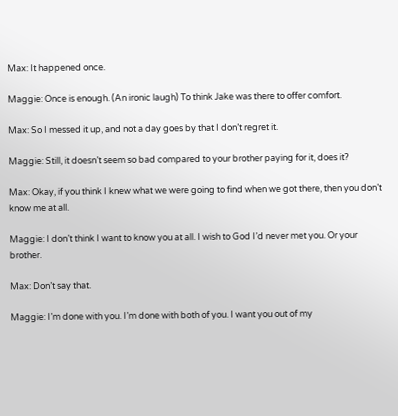Max: It happened once.

Maggie: Once is enough. (An ironic laugh) To think Jake was there to offer comfort.

Max: So I messed it up, and not a day goes by that I don’t regret it.

Maggie: Still, it doesn’t seem so bad compared to your brother paying for it, does it?

Max: Okay, if you think I knew what we were going to find when we got there, then you don’t know me at all.

Maggie: I don’t think I want to know you at all. I wish to God I’d never met you. Or your brother.

Max: Don’t say that.

Maggie: I’m done with you. I’m done with both of you. I want you out of my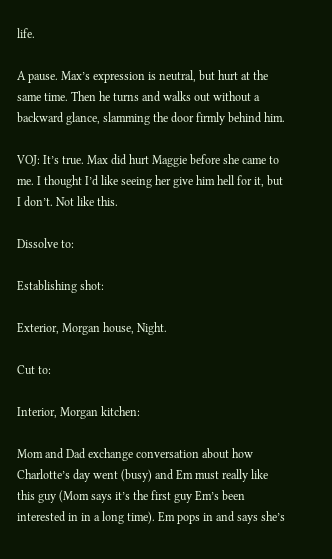life.

A pause. Max’s expression is neutral, but hurt at the same time. Then he turns and walks out without a backward glance, slamming the door firmly behind him.

VOJ: It’s true. Max did hurt Maggie before she came to me. I thought I’d like seeing her give him hell for it, but I don’t. Not like this.

Dissolve to:

Establishing shot:

Exterior, Morgan house, Night.

Cut to:

Interior, Morgan kitchen:

Mom and Dad exchange conversation about how Charlotte’s day went (busy) and Em must really like this guy (Mom says it’s the first guy Em’s been interested in in a long time). Em pops in and says she’s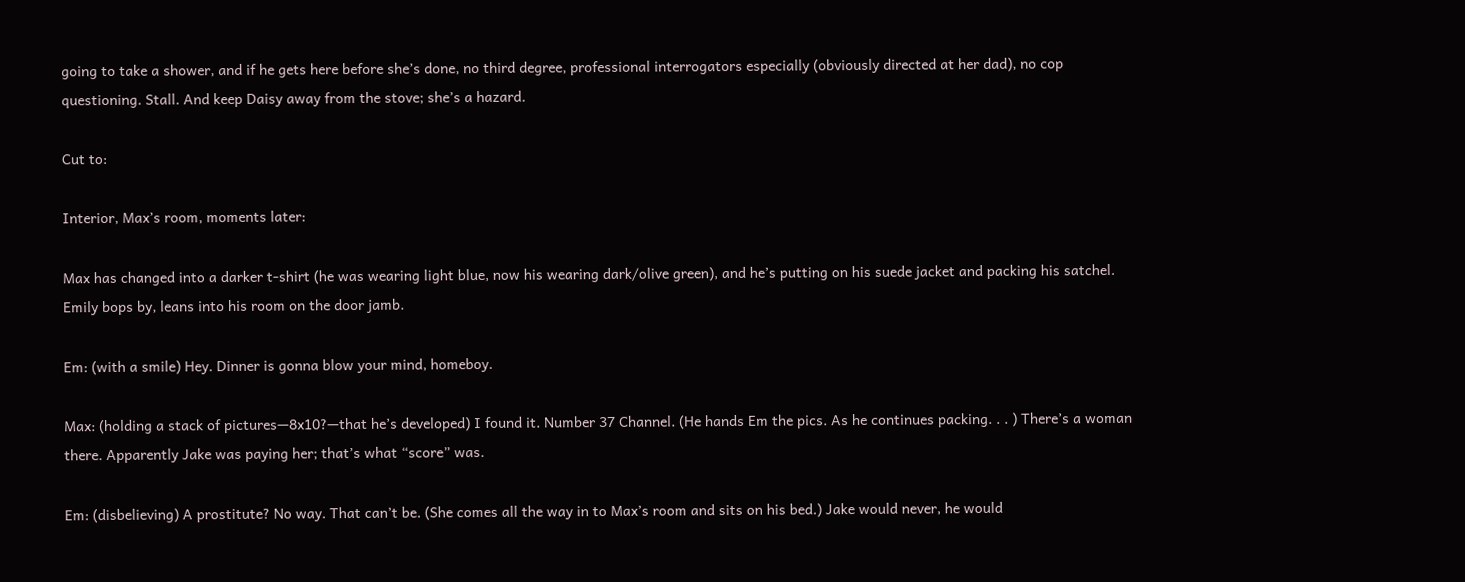going to take a shower, and if he gets here before she’s done, no third degree, professional interrogators especially (obviously directed at her dad), no cop questioning. Stall. And keep Daisy away from the stove; she’s a hazard.

Cut to:

Interior, Max’s room, moments later:

Max has changed into a darker t-shirt (he was wearing light blue, now his wearing dark/olive green), and he’s putting on his suede jacket and packing his satchel. Emily bops by, leans into his room on the door jamb.

Em: (with a smile) Hey. Dinner is gonna blow your mind, homeboy.

Max: (holding a stack of pictures—8x10?—that he’s developed) I found it. Number 37 Channel. (He hands Em the pics. As he continues packing. . . ) There’s a woman there. Apparently Jake was paying her; that’s what “score” was.

Em: (disbelieving) A prostitute? No way. That can’t be. (She comes all the way in to Max’s room and sits on his bed.) Jake would never, he would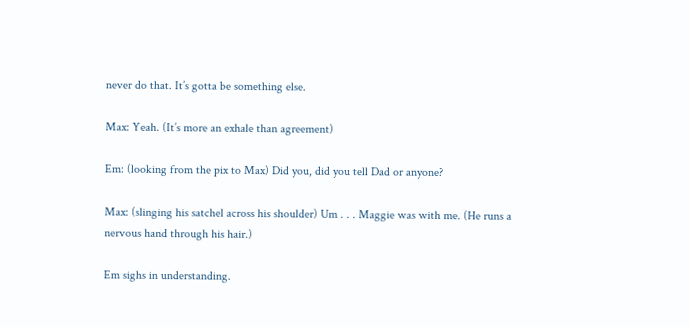never do that. It’s gotta be something else.

Max: Yeah. (It’s more an exhale than agreement)

Em: (looking from the pix to Max) Did you, did you tell Dad or anyone?

Max: (slinging his satchel across his shoulder) Um . . . Maggie was with me. (He runs a nervous hand through his hair.)

Em sighs in understanding.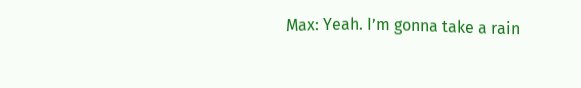Max: Yeah. I’m gonna take a rain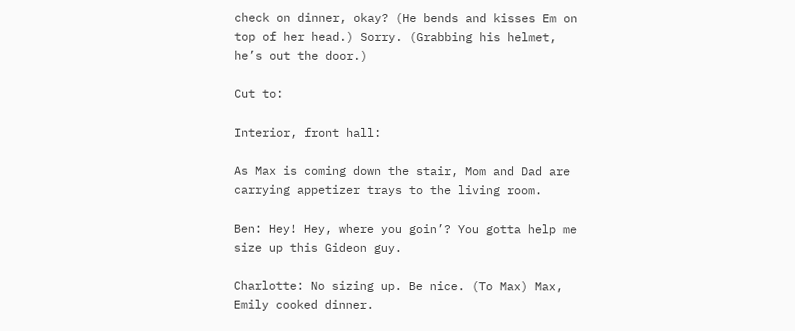check on dinner, okay? (He bends and kisses Em on top of her head.) Sorry. (Grabbing his helmet, he’s out the door.)

Cut to:

Interior, front hall:

As Max is coming down the stair, Mom and Dad are carrying appetizer trays to the living room.

Ben: Hey! Hey, where you goin’? You gotta help me size up this Gideon guy.

Charlotte: No sizing up. Be nice. (To Max) Max, Emily cooked dinner.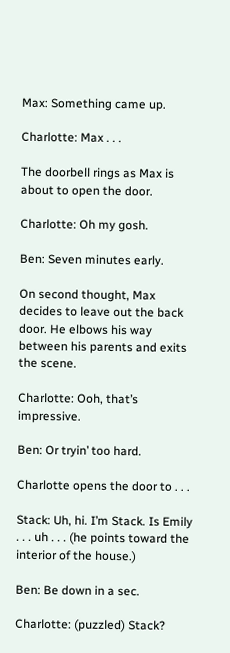Max: Something came up.

Charlotte: Max . . .

The doorbell rings as Max is about to open the door.

Charlotte: Oh my gosh.

Ben: Seven minutes early.

On second thought, Max decides to leave out the back door. He elbows his way between his parents and exits the scene.

Charlotte: Ooh, that’s impressive.

Ben: Or tryin’ too hard.

Charlotte opens the door to . . .

Stack: Uh, hi. I’m Stack. Is Emily . . . uh . . . (he points toward the interior of the house.)

Ben: Be down in a sec.

Charlotte: (puzzled) Stack?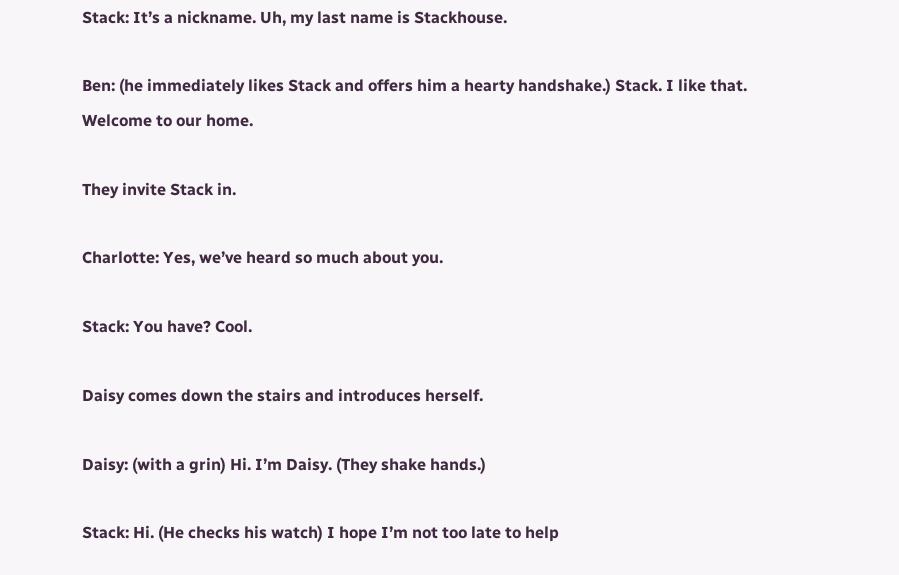Stack: It’s a nickname. Uh, my last name is Stackhouse.

Ben: (he immediately likes Stack and offers him a hearty handshake.) Stack. I like that. Welcome to our home.

They invite Stack in.

Charlotte: Yes, we’ve heard so much about you.

Stack: You have? Cool.

Daisy comes down the stairs and introduces herself.

Daisy: (with a grin) Hi. I’m Daisy. (They shake hands.)

Stack: Hi. (He checks his watch) I hope I’m not too late to help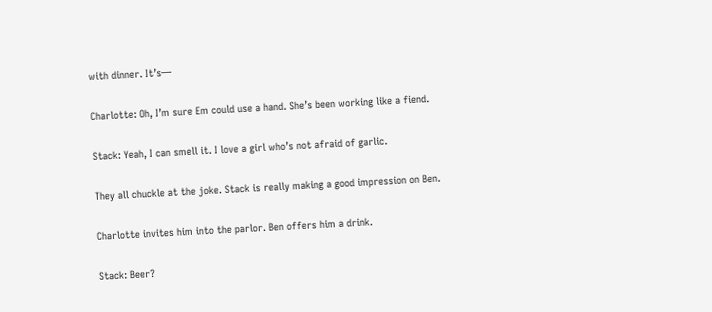with dinner. It’s—

Charlotte: Oh, I’m sure Em could use a hand. She’s been working like a fiend.

Stack: Yeah, I can smell it. I love a girl who’s not afraid of garlic.

They all chuckle at the joke. Stack is really making a good impression on Ben.

Charlotte invites him into the parlor. Ben offers him a drink.

Stack: Beer?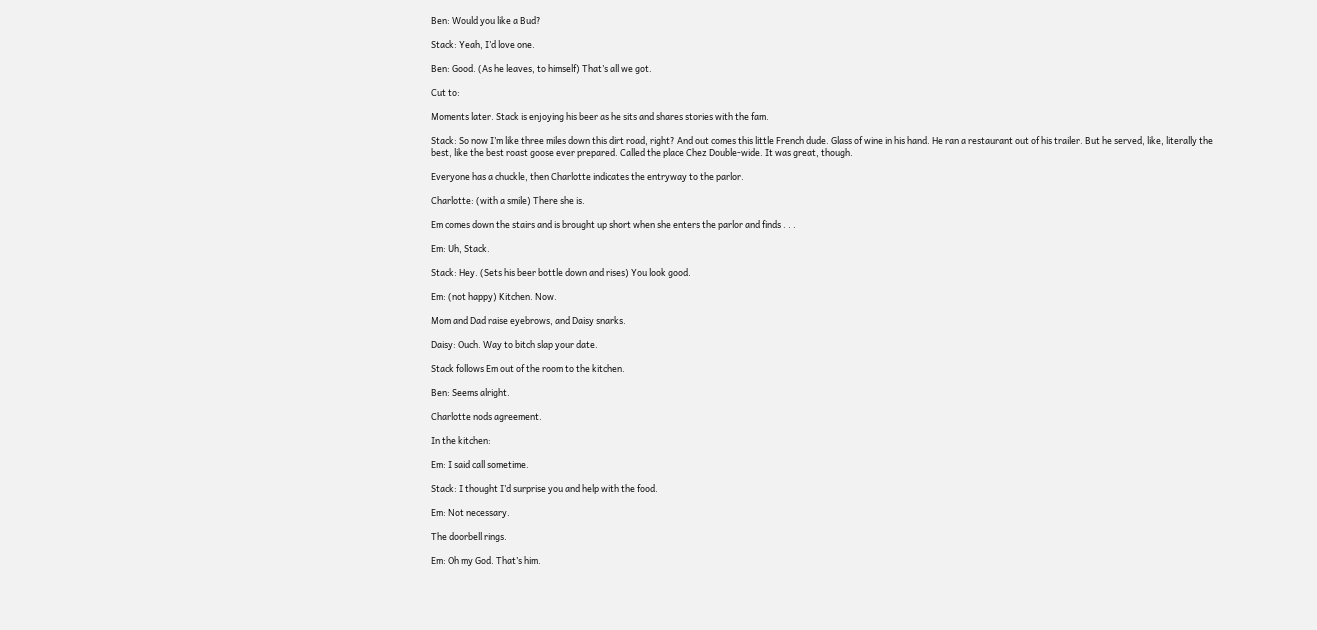Ben: Would you like a Bud?

Stack: Yeah, I’d love one.

Ben: Good. (As he leaves, to himself) That’s all we got.

Cut to:

Moments later. Stack is enjoying his beer as he sits and shares stories with the fam.

Stack: So now I’m like three miles down this dirt road, right? And out comes this little French dude. Glass of wine in his hand. He ran a restaurant out of his trailer. But he served, like, literally the best, like the best roast goose ever prepared. Called the place Chez Double-wide. It was great, though.

Everyone has a chuckle, then Charlotte indicates the entryway to the parlor.

Charlotte: (with a smile) There she is.

Em comes down the stairs and is brought up short when she enters the parlor and finds . . .

Em: Uh, Stack.

Stack: Hey. (Sets his beer bottle down and rises) You look good.

Em: (not happy) Kitchen. Now.

Mom and Dad raise eyebrows, and Daisy snarks.

Daisy: Ouch. Way to bitch slap your date.

Stack follows Em out of the room to the kitchen.

Ben: Seems alright.

Charlotte nods agreement.

In the kitchen:

Em: I said call sometime.

Stack: I thought I’d surprise you and help with the food.

Em: Not necessary.

The doorbell rings.

Em: Oh my God. That’s him.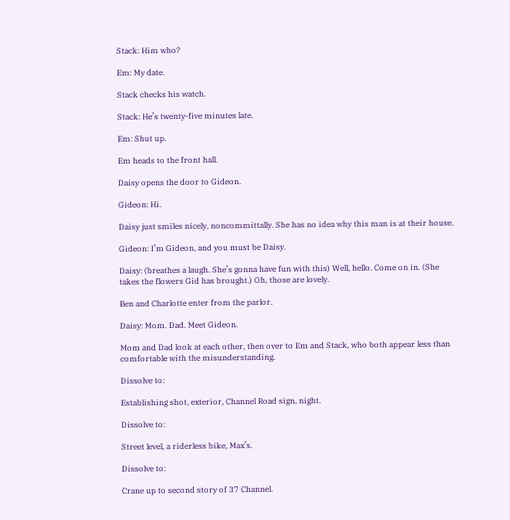Stack: Him who?

Em: My date.

Stack checks his watch.

Stack: He’s twenty-five minutes late.

Em: Shut up.

Em heads to the front hall.

Daisy opens the door to Gideon.

Gideon: Hi.

Daisy just smiles nicely, noncommittally. She has no idea why this man is at their house.

Gideon: I’m Gideon, and you must be Daisy.

Daisy: (breathes a laugh. She’s gonna have fun with this) Well, hello. Come on in. (She takes the flowers Gid has brought.) Oh, those are lovely.

Ben and Charlotte enter from the parlor.

Daisy: Mom. Dad. Meet Gideon.

Mom and Dad look at each other, then over to Em and Stack, who both appear less than comfortable with the misunderstanding.

Dissolve to:

Establishing shot, exterior, Channel Road sign, night.

Dissolve to:

Street level, a riderless bike, Max’s.

Dissolve to:

Crane up to second story of 37 Channel.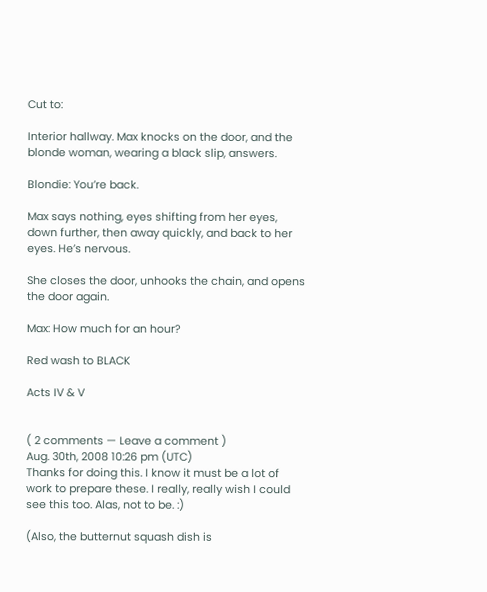Cut to:

Interior hallway. Max knocks on the door, and the blonde woman, wearing a black slip, answers.

Blondie: You’re back.

Max says nothing, eyes shifting from her eyes, down further, then away quickly, and back to her eyes. He’s nervous.

She closes the door, unhooks the chain, and opens the door again.

Max: How much for an hour?

Red wash to BLACK

Acts IV & V


( 2 comments — Leave a comment )
Aug. 30th, 2008 10:26 pm (UTC)
Thanks for doing this. I know it must be a lot of work to prepare these. I really, really wish I could see this too. Alas, not to be. :)

(Also, the butternut squash dish is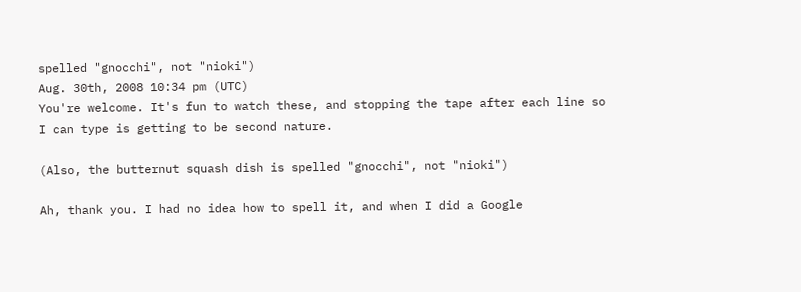spelled "gnocchi", not "nioki")
Aug. 30th, 2008 10:34 pm (UTC)
You're welcome. It's fun to watch these, and stopping the tape after each line so I can type is getting to be second nature.

(Also, the butternut squash dish is spelled "gnocchi", not "nioki")

Ah, thank you. I had no idea how to spell it, and when I did a Google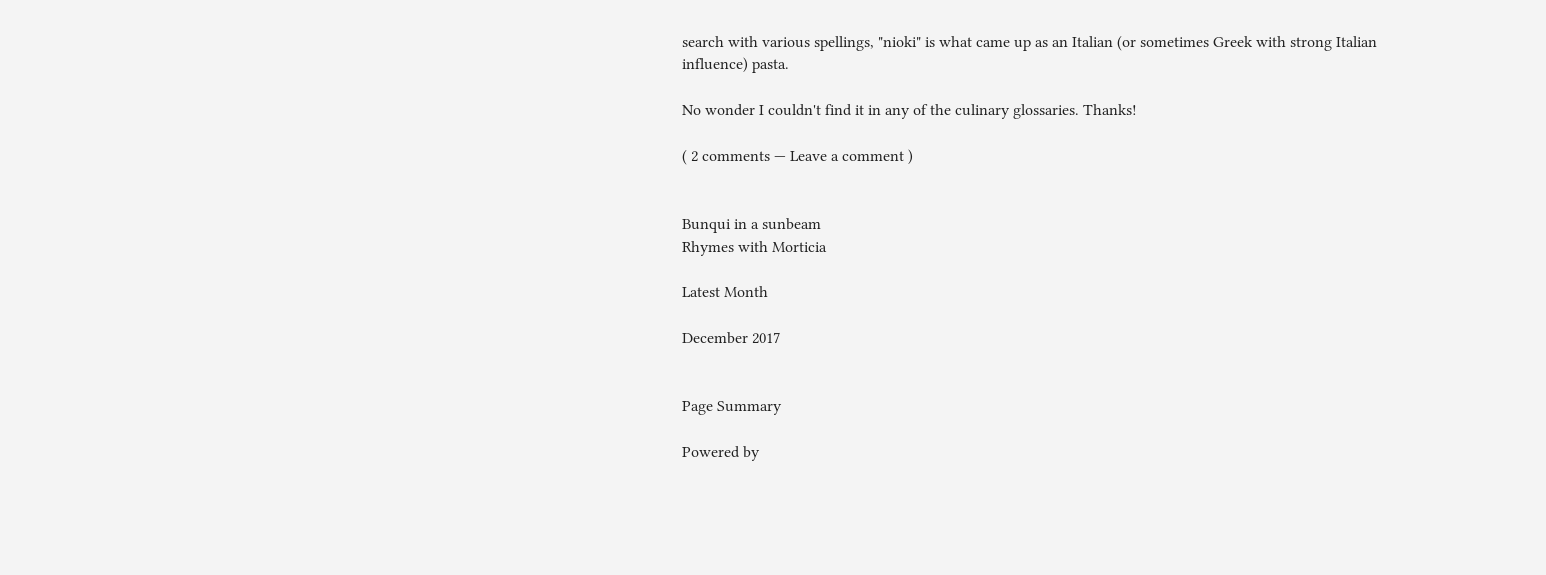search with various spellings, "nioki" is what came up as an Italian (or sometimes Greek with strong Italian influence) pasta.

No wonder I couldn't find it in any of the culinary glossaries. Thanks!

( 2 comments — Leave a comment )


Bunqui in a sunbeam
Rhymes with Morticia

Latest Month

December 2017


Page Summary

Powered by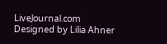LiveJournal.com
Designed by Lilia Ahner